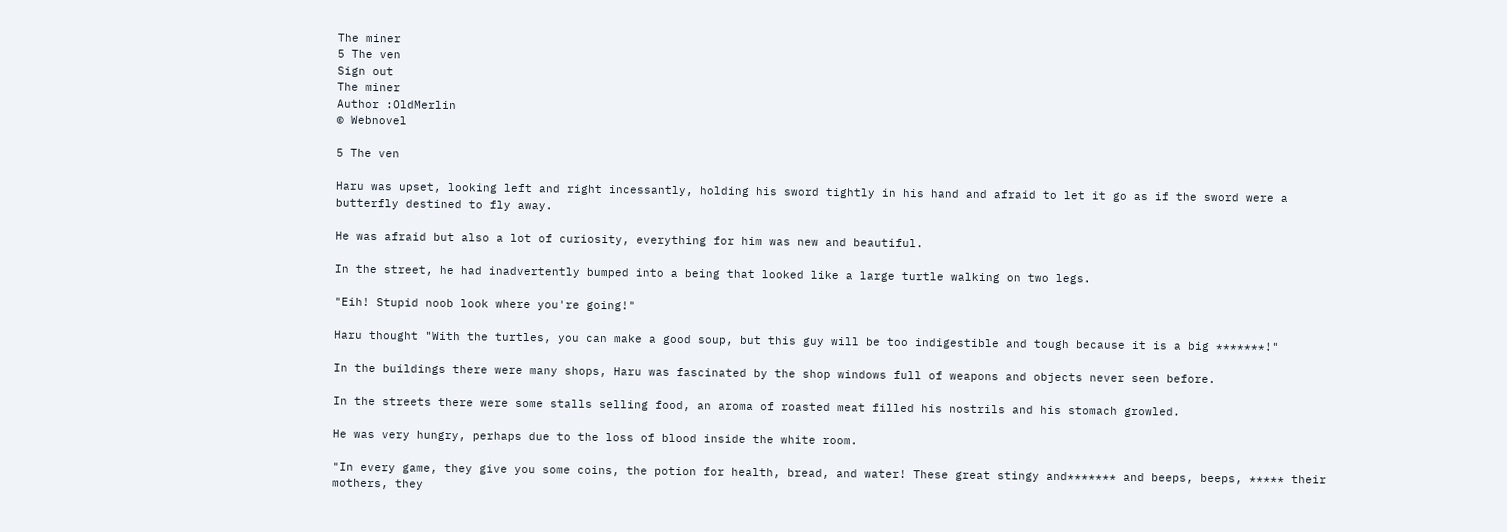The miner
5 The ven
Sign out
The miner
Author :OldMerlin
© Webnovel

5 The ven

Haru was upset, looking left and right incessantly, holding his sword tightly in his hand and afraid to let it go as if the sword were a butterfly destined to fly away.

He was afraid but also a lot of curiosity, everything for him was new and beautiful.

In the street, he had inadvertently bumped into a being that looked like a large turtle walking on two legs.

"Eih! Stupid noob look where you're going!"

Haru thought "With the turtles, you can make a good soup, but this guy will be too indigestible and tough because it is a big *******!"

In the buildings there were many shops, Haru was fascinated by the shop windows full of weapons and objects never seen before.

In the streets there were some stalls selling food, an aroma of roasted meat filled his nostrils and his stomach growled.

He was very hungry, perhaps due to the loss of blood inside the white room.

"In every game, they give you some coins, the potion for health, bread, and water! These great stingy and******* and beeps, beeps, ***** their mothers, they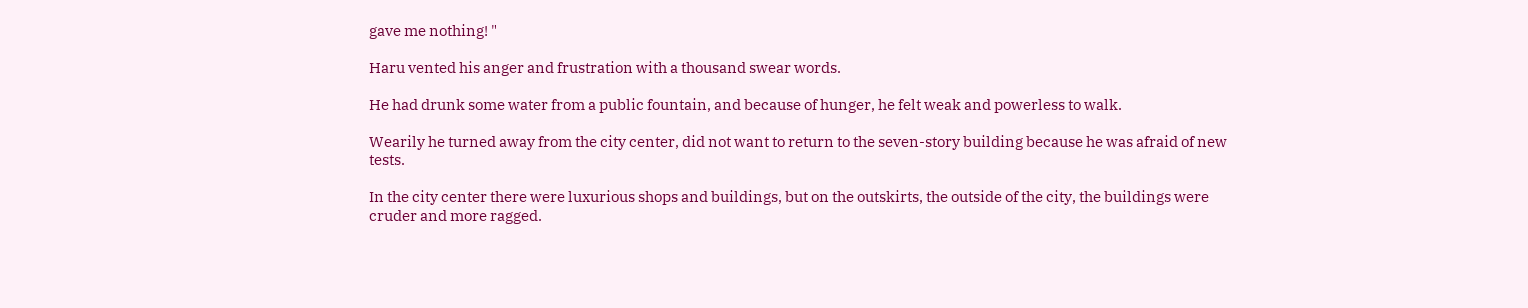gave me nothing! "

Haru vented his anger and frustration with a thousand swear words.

He had drunk some water from a public fountain, and because of hunger, he felt weak and powerless to walk.

Wearily he turned away from the city center, did not want to return to the seven-story building because he was afraid of new tests.

In the city center there were luxurious shops and buildings, but on the outskirts, the outside of the city, the buildings were cruder and more ragged.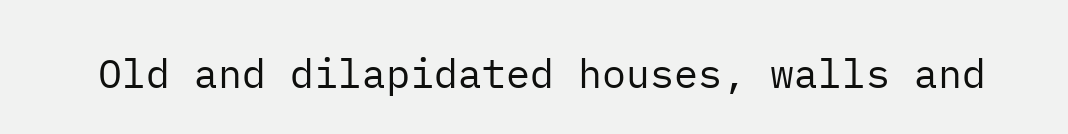Old and dilapidated houses, walls and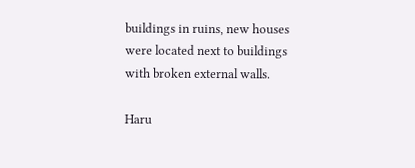buildings in ruins, new houses were located next to buildings with broken external walls.

Haru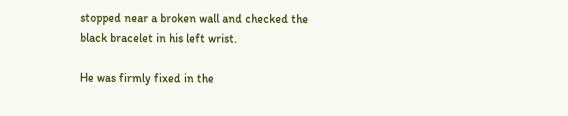stopped near a broken wall and checked the black bracelet in his left wrist.

He was firmly fixed in the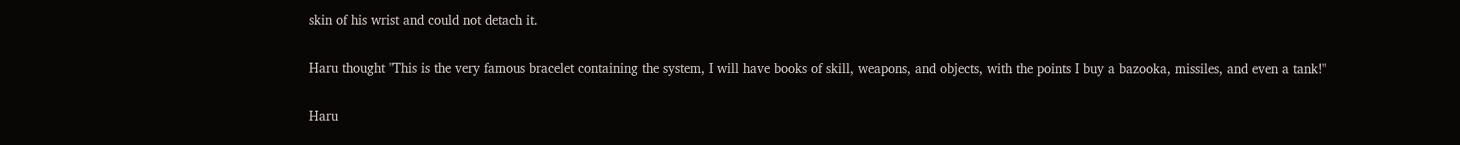skin of his wrist and could not detach it.

Haru thought "This is the very famous bracelet containing the system, I will have books of skill, weapons, and objects, with the points I buy a bazooka, missiles, and even a tank!"

Haru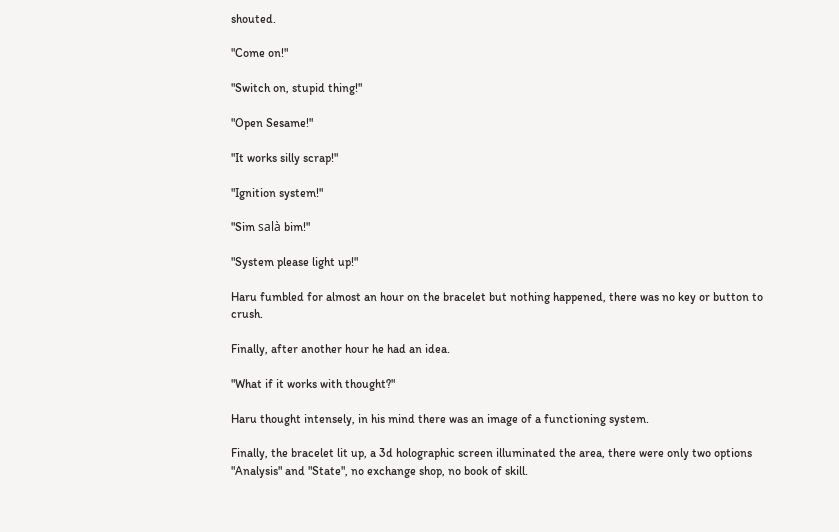shouted.

"Come on!"

"Switch on, stupid thing!"

"Open Sesame!"

"It works silly scrap!"

"Ignition system!"

"Sim salà bim!"

"System please light up!"

Haru fumbled for almost an hour on the bracelet but nothing happened, there was no key or button to crush.

Finally, after another hour he had an idea.

"What if it works with thought?"

Haru thought intensely, in his mind there was an image of a functioning system.

Finally, the bracelet lit up, a 3d holographic screen illuminated the area, there were only two options "Analysis" and "State", no exchange shop, no book of skill.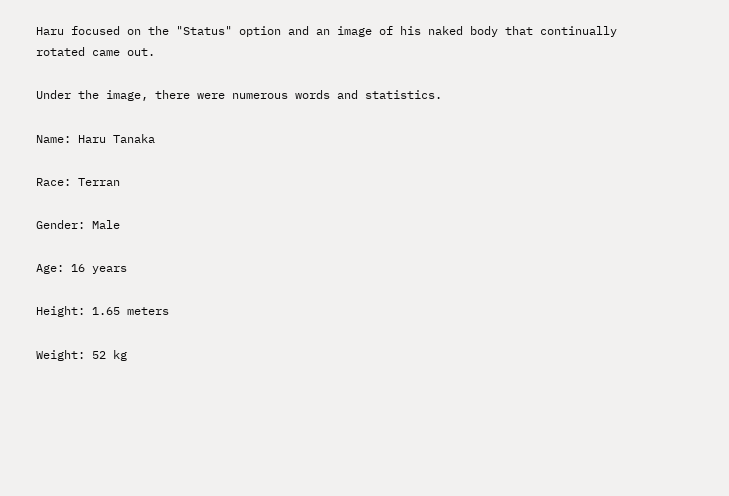Haru focused on the "Status" option and an image of his naked body that continually rotated came out.

Under the image, there were numerous words and statistics.

Name: Haru Tanaka

Race: Terran

Gender: Male

Age: 16 years

Height: 1.65 meters

Weight: 52 kg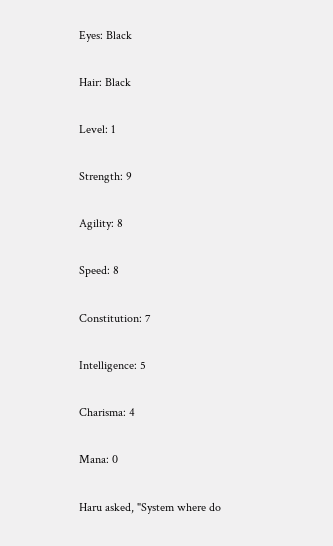Eyes: Black

Hair: Black

Level: 1

Strength: 9

Agility: 8

Speed: 8

Constitution: 7

Intelligence: 5

Charisma: 4

Mana: 0

Haru asked, "System where do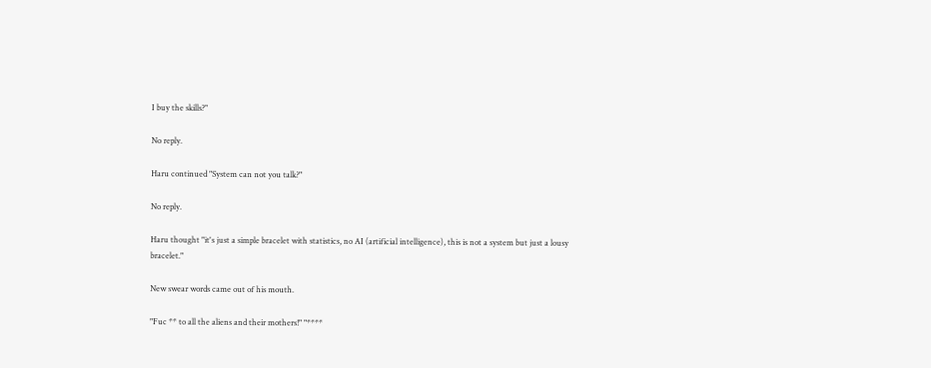I buy the skills?"

No reply.

Haru continued "System can not you talk?"

No reply.

Haru thought "it's just a simple bracelet with statistics, no AI (artificial intelligence), this is not a system but just a lousy bracelet."

New swear words came out of his mouth.

"Fuc ** to all the aliens and their mothers!" "****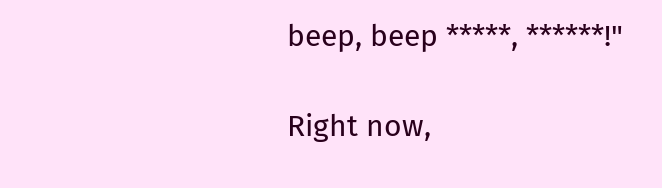beep, beep *****, ******!"

Right now,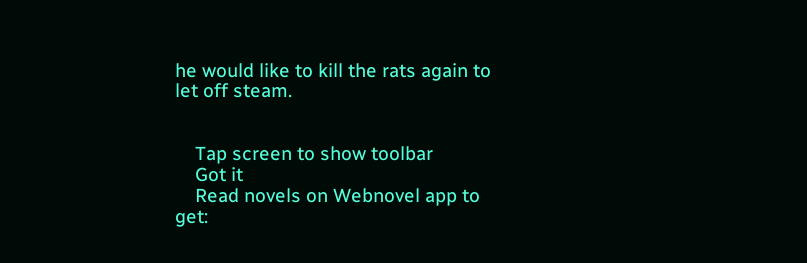he would like to kill the rats again to let off steam.


    Tap screen to show toolbar
    Got it
    Read novels on Webnovel app to get: